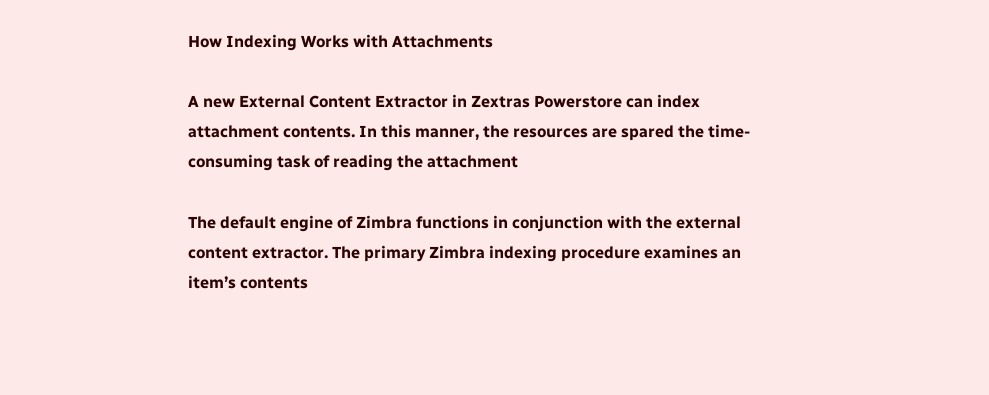How Indexing Works with Attachments

A new External Content Extractor in Zextras Powerstore can index attachment contents. In this manner, the resources are spared the time-consuming task of reading the attachment

The default engine of Zimbra functions in conjunction with the external content extractor. The primary Zimbra indexing procedure examines an item’s contents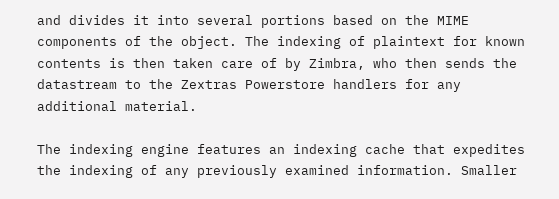and divides it into several portions based on the MIME components of the object. The indexing of plaintext for known contents is then taken care of by Zimbra, who then sends the datastream to the Zextras Powerstore handlers for any additional material.

The indexing engine features an indexing cache that expedites the indexing of any previously examined information. Smaller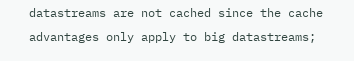datastreams are not cached since the cache advantages only apply to big datastreams;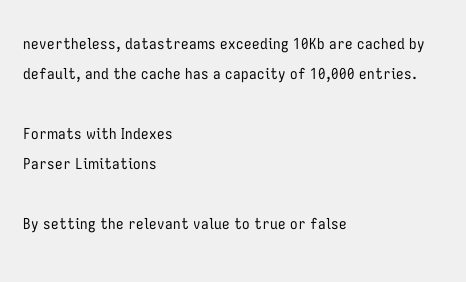nevertheless, datastreams exceeding 10Kb are cached by default, and the cache has a capacity of 10,000 entries.

Formats with Indexes
Parser Limitations

By setting the relevant value to true or false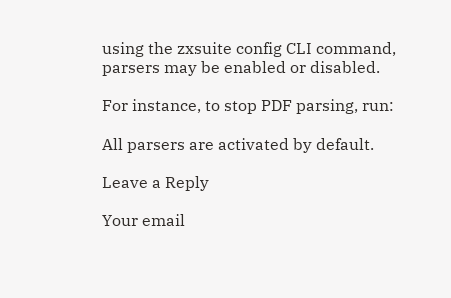using the zxsuite config CLI command, parsers may be enabled or disabled.

For instance, to stop PDF parsing, run:

All parsers are activated by default.

Leave a Reply

Your email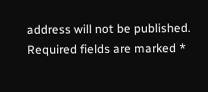address will not be published. Required fields are marked *